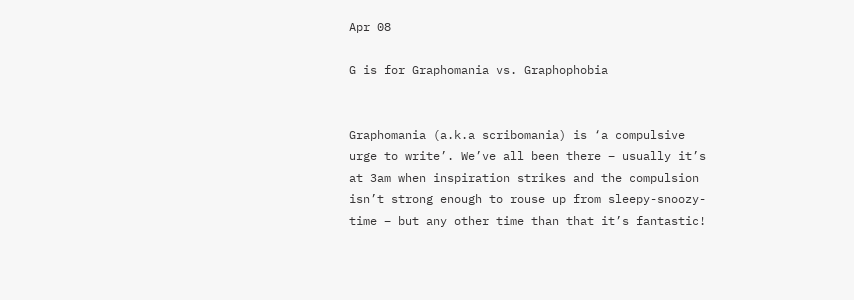Apr 08

G is for Graphomania vs. Graphophobia


Graphomania (a.k.a scribomania) is ‘a compulsive urge to write’. We’ve all been there – usually it’s at 3am when inspiration strikes and the compulsion isn’t strong enough to rouse up from sleepy-snoozy-time – but any other time than that it’s fantastic!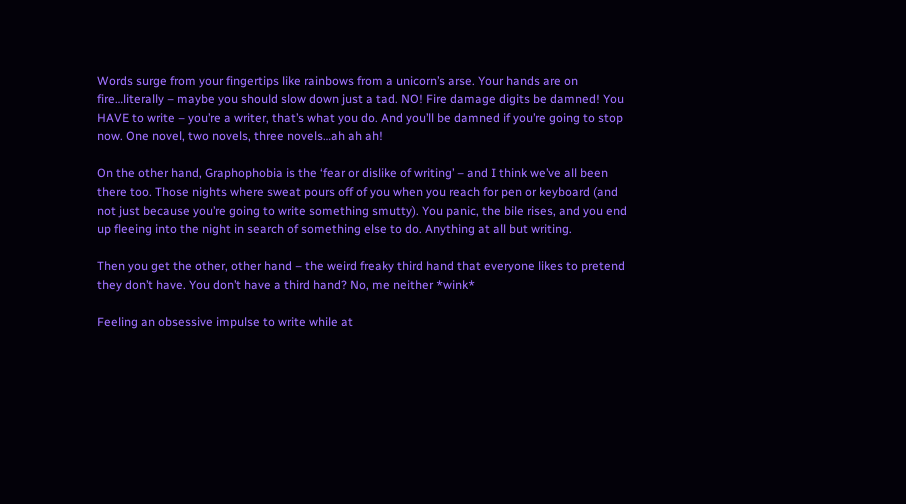Words surge from your fingertips like rainbows from a unicorn’s arse. Your hands are on fire…literally – maybe you should slow down just a tad. NO! Fire damage digits be damned! You HAVE to write – you’re a writer, that’s what you do. And you’ll be damned if you’re going to stop now. One novel, two novels, three novels…ah ah ah!

On the other hand, Graphophobia is the ‘fear or dislike of writing’ – and I think we’ve all been there too. Those nights where sweat pours off of you when you reach for pen or keyboard (and not just because you’re going to write something smutty). You panic, the bile rises, and you end up fleeing into the night in search of something else to do. Anything at all but writing.

Then you get the other, other hand – the weird freaky third hand that everyone likes to pretend they don’t have. You don’t have a third hand? No, me neither *wink*

Feeling an obsessive impulse to write while at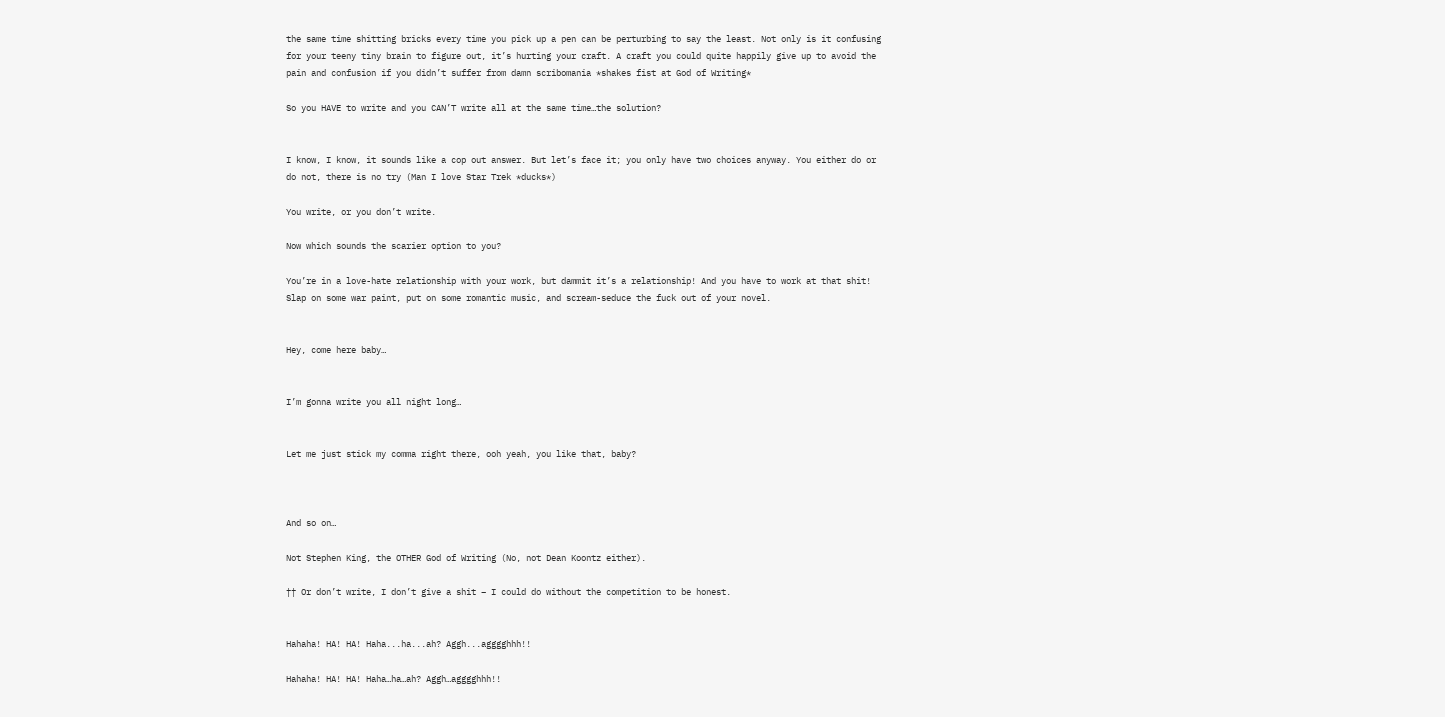the same time shitting bricks every time you pick up a pen can be perturbing to say the least. Not only is it confusing for your teeny tiny brain to figure out, it’s hurting your craft. A craft you could quite happily give up to avoid the pain and confusion if you didn’t suffer from damn scribomania *shakes fist at God of Writing*

So you HAVE to write and you CAN’T write all at the same time…the solution?


I know, I know, it sounds like a cop out answer. But let’s face it; you only have two choices anyway. You either do or do not, there is no try (Man I love Star Trek *ducks*)

You write, or you don’t write.

Now which sounds the scarier option to you?

You’re in a love-hate relationship with your work, but dammit it’s a relationship! And you have to work at that shit! Slap on some war paint, put on some romantic music, and scream-seduce the fuck out of your novel.


Hey, come here baby…


I’m gonna write you all night long…


Let me just stick my comma right there, ooh yeah, you like that, baby?



And so on…

Not Stephen King, the OTHER God of Writing (No, not Dean Koontz either).

†† Or don’t write, I don’t give a shit – I could do without the competition to be honest.


Hahaha! HA! HA! Haha...ha...ah? Aggh...agggghhh!!

Hahaha! HA! HA! Haha…ha…ah? Aggh…agggghhh!!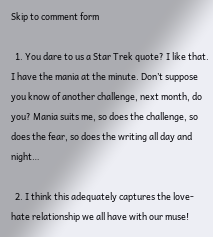Skip to comment form

  1. You dare to us a Star Trek quote? I like that. I have the mania at the minute. Don’t suppose you know of another challenge, next month, do you? Mania suits me, so does the challenge, so does the fear, so does the writing all day and night…

  2. I think this adequately captures the love-hate relationship we all have with our muse!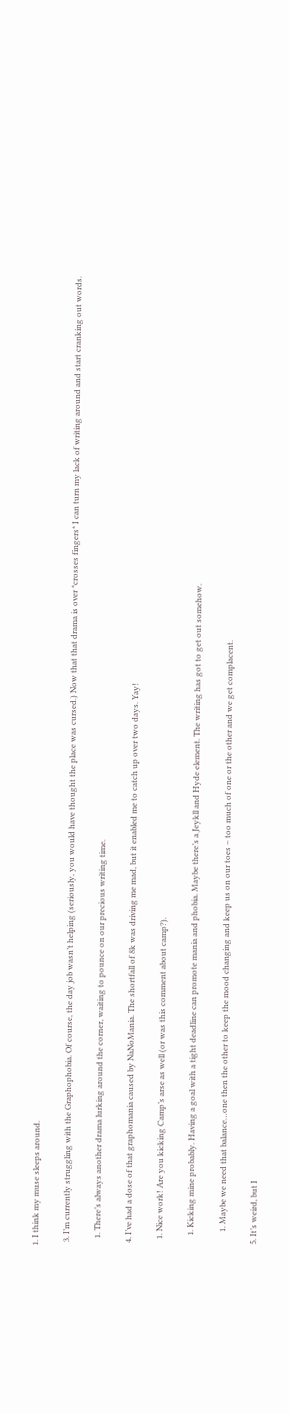1. I think my muse sleeps around.

  3. I’m currently struggling with the Graphophobia. Of course, the day job wasn’t helping (seriously, you would have thought the place was cursed.) Now that that drama is over *crosses fingers* I can turn my lack of writing around and start cranking out words.

    1. There’s always another drama lurking around the corner, waiting to pounce on our precious writing time.

  4. I’ve had a dose of that graphomania caused by NaNoMania. The shortfall of 8k was driving me mad, but it enabled me to catch up over two days. Yay!

    1. Nice work! Are you kicking Camp’s arse as well (or was this comment about camp?).

      1. Kicking mine probably. Having a goal with a tight deadline can promote mania and phobia. Maybe there’s a Jeykll and Hyde element. The writing has got to get out somehow.

        1. Maybe we need that balance…one then the other to keep the mood changing and keep us on our toes – too much of one or the other and we get complacent.

  5. It’s weird, but I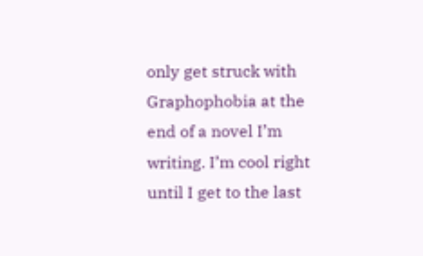only get struck with Graphophobia at the end of a novel I’m writing. I’m cool right until I get to the last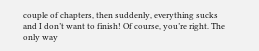couple of chapters, then suddenly, everything sucks and I don’t want to finish! Of course, you’re right. The only way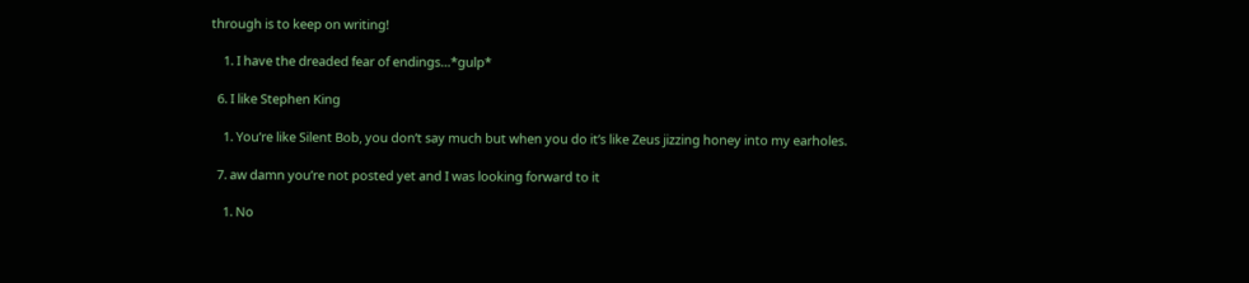through is to keep on writing!

    1. I have the dreaded fear of endings…*gulp*

  6. I like Stephen King

    1. You’re like Silent Bob, you don’t say much but when you do it’s like Zeus jizzing honey into my earholes.

  7. aw damn you’re not posted yet and I was looking forward to it

    1. No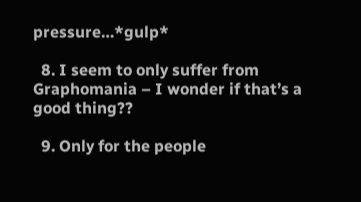pressure…*gulp*

  8. I seem to only suffer from Graphomania – I wonder if that’s a good thing??

  9. Only for the people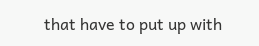that have to put up with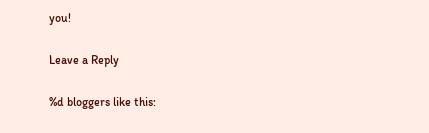you!

Leave a Reply

%d bloggers like this: